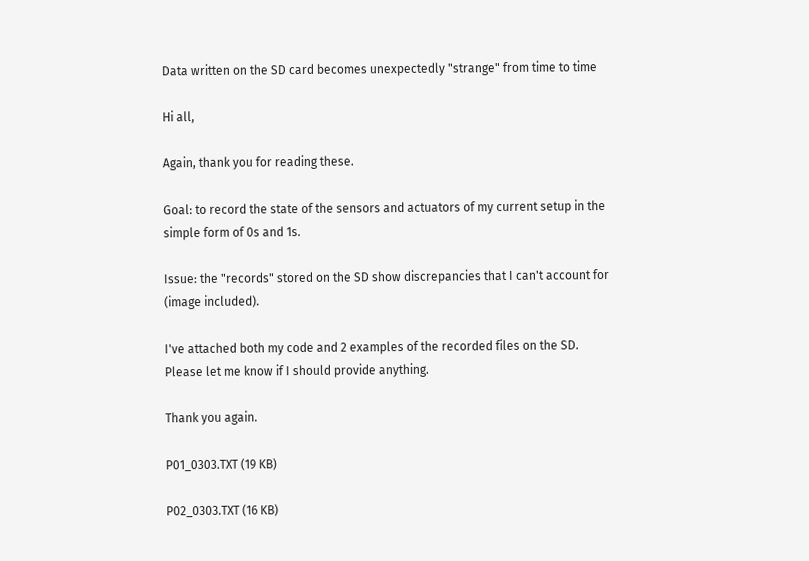Data written on the SD card becomes unexpectedly "strange" from time to time

Hi all,

Again, thank you for reading these.

Goal: to record the state of the sensors and actuators of my current setup in the simple form of 0s and 1s.

Issue: the "records" stored on the SD show discrepancies that I can't account for (image included).

I've attached both my code and 2 examples of the recorded files on the SD. Please let me know if I should provide anything.

Thank you again.

P01_0303.TXT (19 KB)

P02_0303.TXT (16 KB)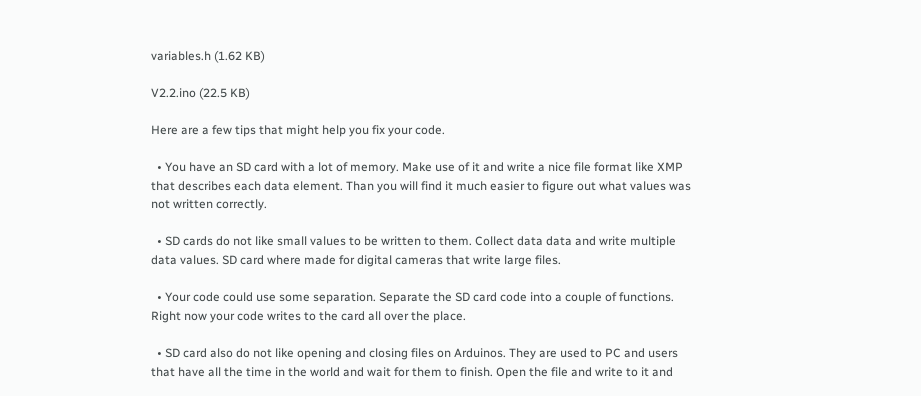variables.h (1.62 KB)

V2.2.ino (22.5 KB)

Here are a few tips that might help you fix your code.

  • You have an SD card with a lot of memory. Make use of it and write a nice file format like XMP that describes each data element. Than you will find it much easier to figure out what values was not written correctly.

  • SD cards do not like small values to be written to them. Collect data data and write multiple data values. SD card where made for digital cameras that write large files.

  • Your code could use some separation. Separate the SD card code into a couple of functions. Right now your code writes to the card all over the place.

  • SD card also do not like opening and closing files on Arduinos. They are used to PC and users that have all the time in the world and wait for them to finish. Open the file and write to it and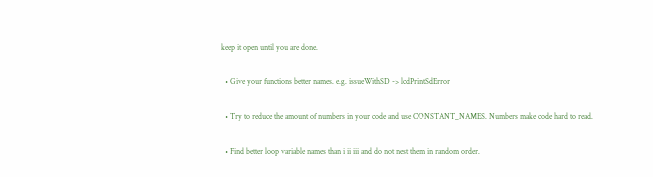keep it open until you are done.

  • Give your functions better names. e.g. issueWithSD -> lcdPrintSdError

  • Try to reduce the amount of numbers in your code and use CONSTANT_NAMES. Numbers make code hard to read.

  • Find better loop variable names than i ii iii and do not nest them in random order.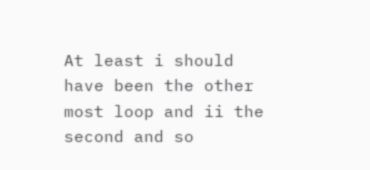At least i should have been the other most loop and ii the second and so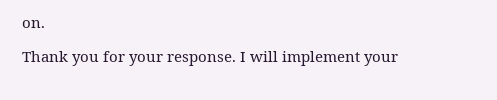on.

Thank you for your response. I will implement your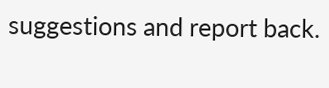suggestions and report back.